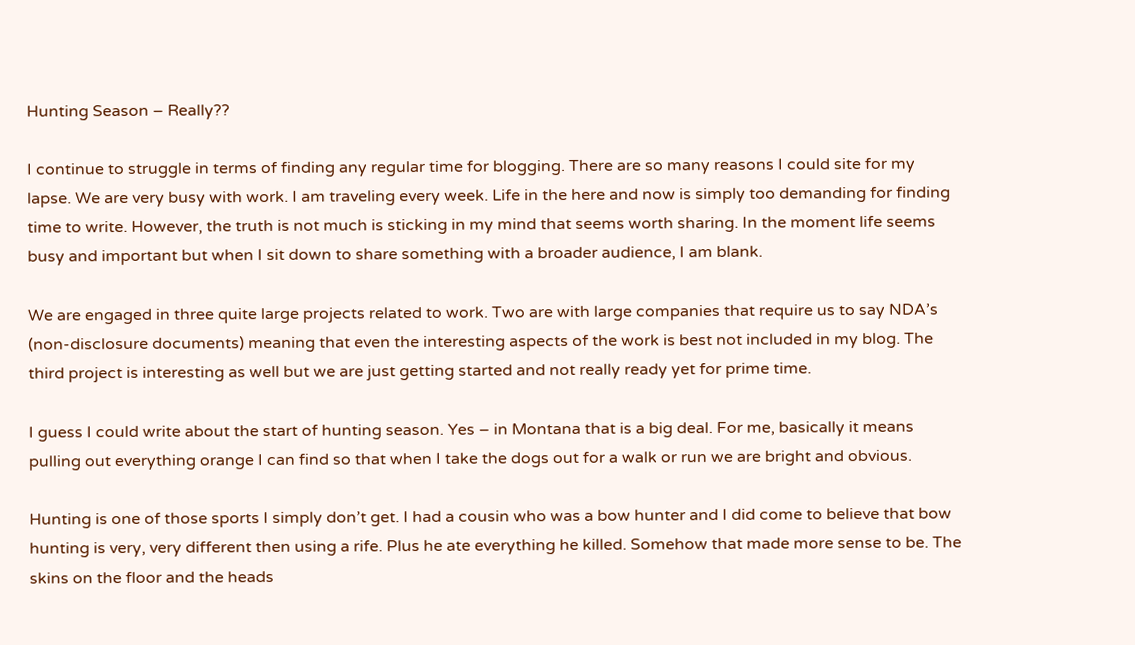Hunting Season – Really??

I continue to struggle in terms of finding any regular time for blogging. There are so many reasons I could site for my lapse. We are very busy with work. I am traveling every week. Life in the here and now is simply too demanding for finding time to write. However, the truth is not much is sticking in my mind that seems worth sharing. In the moment life seems busy and important but when I sit down to share something with a broader audience, I am blank.

We are engaged in three quite large projects related to work. Two are with large companies that require us to say NDA’s (non-disclosure documents) meaning that even the interesting aspects of the work is best not included in my blog. The third project is interesting as well but we are just getting started and not really ready yet for prime time.

I guess I could write about the start of hunting season. Yes – in Montana that is a big deal. For me, basically it means pulling out everything orange I can find so that when I take the dogs out for a walk or run we are bright and obvious.

Hunting is one of those sports I simply don’t get. I had a cousin who was a bow hunter and I did come to believe that bow hunting is very, very different then using a rife. Plus he ate everything he killed. Somehow that made more sense to be. The skins on the floor and the heads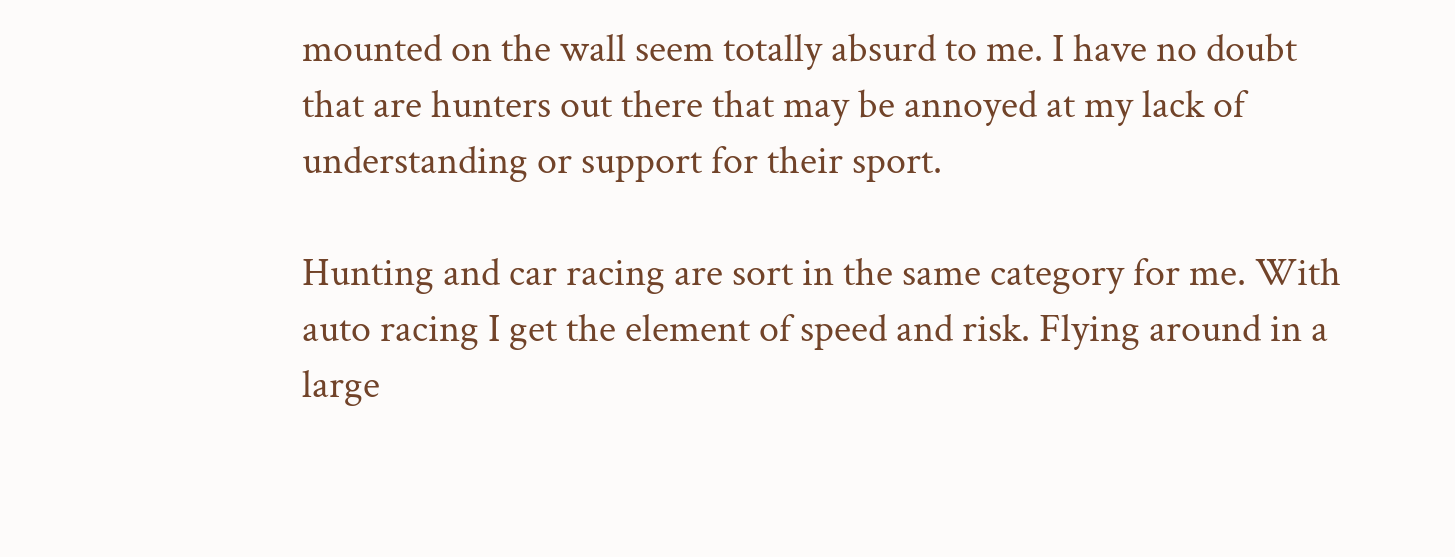mounted on the wall seem totally absurd to me. I have no doubt that are hunters out there that may be annoyed at my lack of understanding or support for their sport.

Hunting and car racing are sort in the same category for me. With auto racing I get the element of speed and risk. Flying around in a large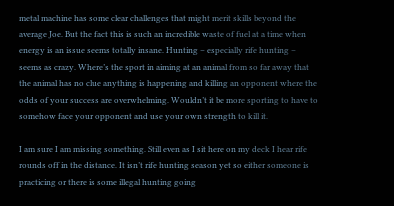metal machine has some clear challenges that might merit skills beyond the average Joe. But the fact this is such an incredible waste of fuel at a time when energy is an issue seems totally insane. Hunting – especially rife hunting – seems as crazy. Where’s the sport in aiming at an animal from so far away that the animal has no clue anything is happening and killing an opponent where the odds of your success are overwhelming. Wouldn’t it be more sporting to have to somehow face your opponent and use your own strength to kill it.

I am sure I am missing something. Still even as I sit here on my deck I hear rife rounds off in the distance. It isn’t rife hunting season yet so either someone is practicing or there is some illegal hunting going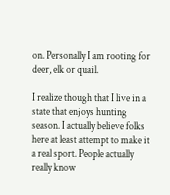on. Personally I am rooting for deer, elk or quail.

I realize though that I live in a state that enjoys hunting season. I actually believe folks here at least attempt to make it a real sport. People actually really know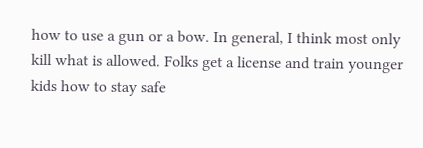how to use a gun or a bow. In general, I think most only kill what is allowed. Folks get a license and train younger kids how to stay safe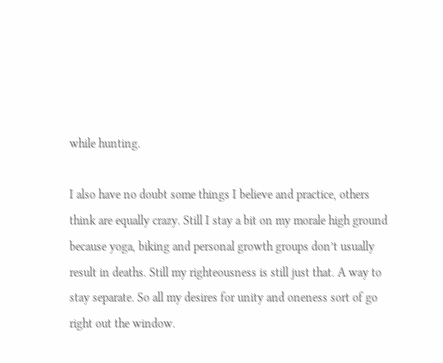while hunting.

I also have no doubt some things I believe and practice, others think are equally crazy. Still I stay a bit on my morale high ground because yoga, biking and personal growth groups don’t usually result in deaths. Still my righteousness is still just that. A way to stay separate. So all my desires for unity and oneness sort of go right out the window.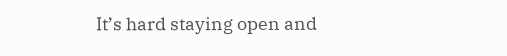It’s hard staying open and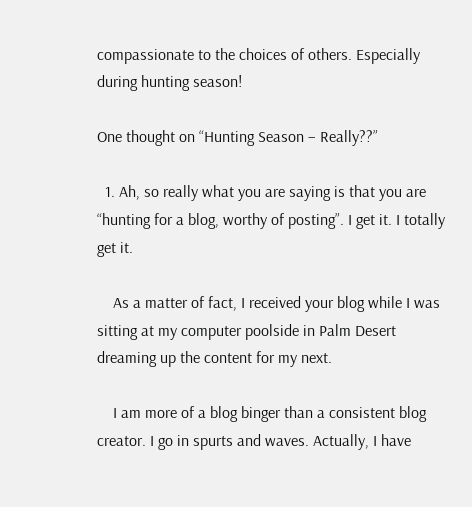compassionate to the choices of others. Especially during hunting season!

One thought on “Hunting Season – Really??”

  1. Ah, so really what you are saying is that you are “hunting for a blog, worthy of posting”. I get it. I totally get it.

    As a matter of fact, I received your blog while I was sitting at my computer poolside in Palm Desert dreaming up the content for my next.

    I am more of a blog binger than a consistent blog creator. I go in spurts and waves. Actually, I have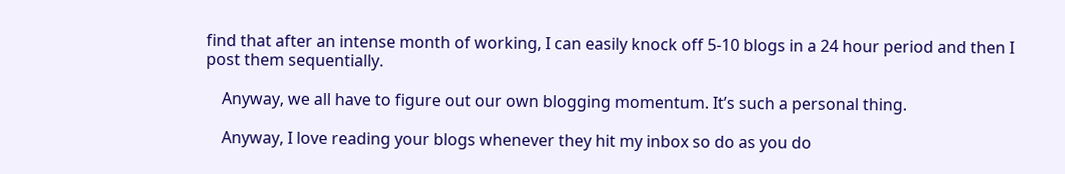find that after an intense month of working, I can easily knock off 5-10 blogs in a 24 hour period and then I post them sequentially.

    Anyway, we all have to figure out our own blogging momentum. It’s such a personal thing.

    Anyway, I love reading your blogs whenever they hit my inbox so do as you do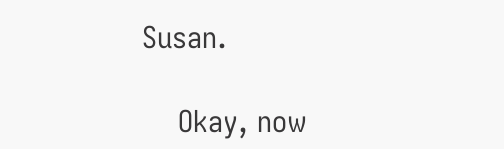Susan.

    Okay, now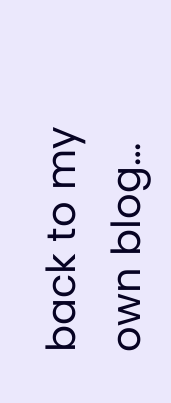back to my own blog…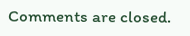Comments are closed.